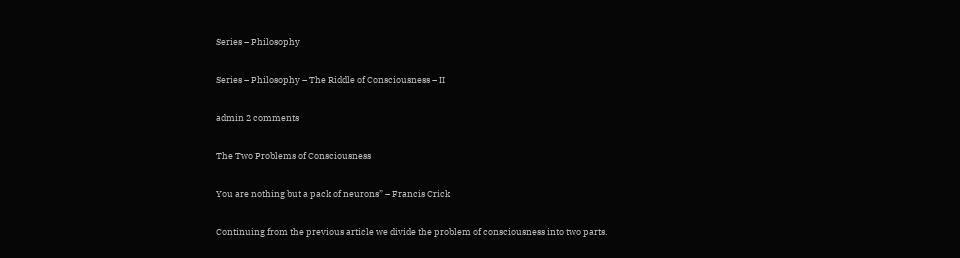Series – Philosophy

Series – Philosophy – The Riddle of Consciousness – II

admin 2 comments

The Two Problems of Consciousness

You are nothing but a pack of neurons” – Francis Crick

Continuing from the previous article we divide the problem of consciousness into two parts.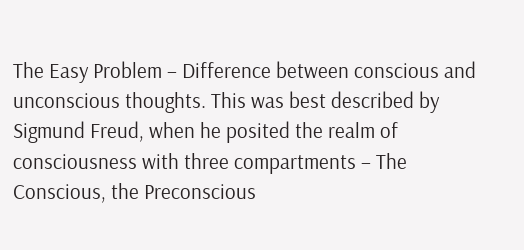The Easy Problem – Difference between conscious and unconscious thoughts. This was best described by Sigmund Freud, when he posited the realm of consciousness with three compartments – The Conscious, the Preconscious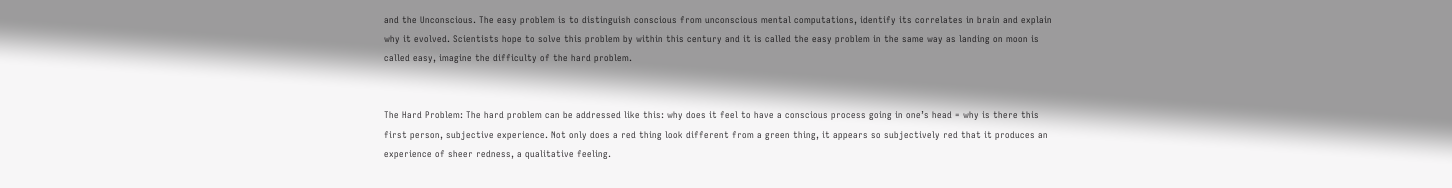and the Unconscious. The easy problem is to distinguish conscious from unconscious mental computations, identify its correlates in brain and explain why it evolved. Scientists hope to solve this problem by within this century and it is called the easy problem in the same way as landing on moon is called easy, imagine the difficulty of the hard problem.


The Hard Problem: The hard problem can be addressed like this: why does it feel to have a conscious process going in one’s head = why is there this first person, subjective experience. Not only does a red thing look different from a green thing, it appears so subjectively red that it produces an experience of sheer redness, a qualitative feeling.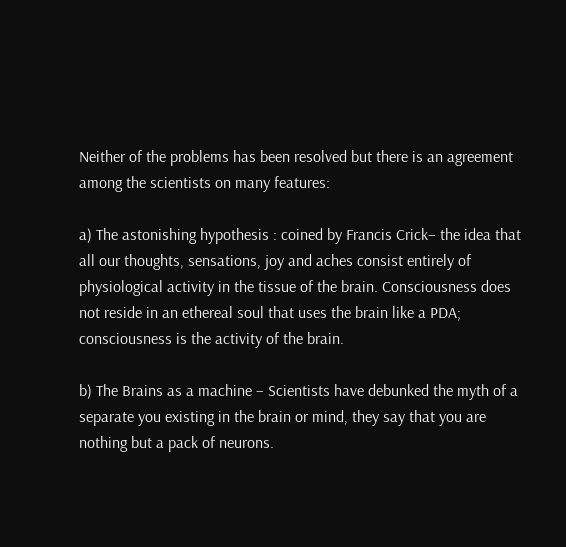Neither of the problems has been resolved but there is an agreement among the scientists on many features:

a) The astonishing hypothesis : coined by Francis Crick– the idea that all our thoughts, sensations, joy and aches consist entirely of physiological activity in the tissue of the brain. Consciousness does not reside in an ethereal soul that uses the brain like a PDA; consciousness is the activity of the brain.

b) The Brains as a machine – Scientists have debunked the myth of a separate you existing in the brain or mind, they say that you are nothing but a pack of neurons.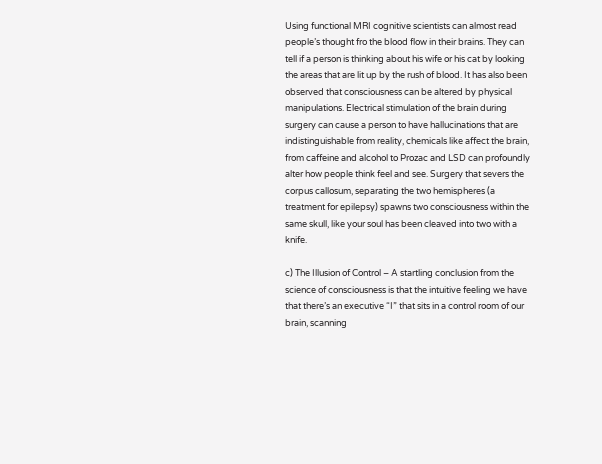Using functional MRI cognitive scientists can almost read people’s thought fro the blood flow in their brains. They can tell if a person is thinking about his wife or his cat by looking the areas that are lit up by the rush of blood. It has also been observed that consciousness can be altered by physical manipulations. Electrical stimulation of the brain during surgery can cause a person to have hallucinations that are indistinguishable from reality, chemicals like affect the brain, from caffeine and alcohol to Prozac and LSD can profoundly alter how people think feel and see. Surgery that severs the corpus callosum, separating the two hemispheres (a treatment for epilepsy) spawns two consciousness within the same skull, like your soul has been cleaved into two with a knife.

c) The Illusion of Control – A startling conclusion from the science of consciousness is that the intuitive feeling we have that there’s an executive “I” that sits in a control room of our brain, scanning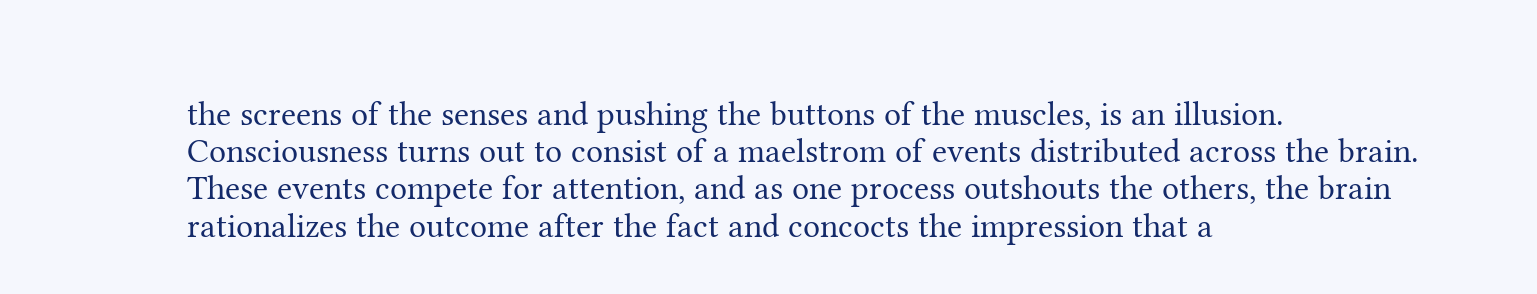the screens of the senses and pushing the buttons of the muscles, is an illusion. Consciousness turns out to consist of a maelstrom of events distributed across the brain. These events compete for attention, and as one process outshouts the others, the brain rationalizes the outcome after the fact and concocts the impression that a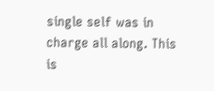single self was in charge all along. This is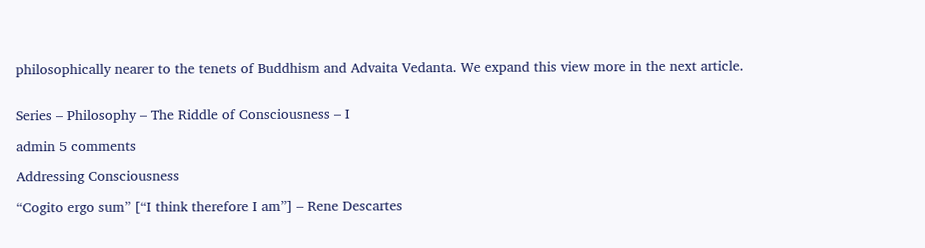philosophically nearer to the tenets of Buddhism and Advaita Vedanta. We expand this view more in the next article.


Series – Philosophy – The Riddle of Consciousness – I

admin 5 comments

Addressing Consciousness

“Cogito ergo sum” [“I think therefore I am”] – Rene Descartes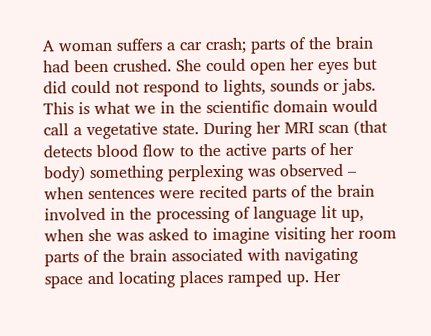A woman suffers a car crash; parts of the brain had been crushed. She could open her eyes but did could not respond to lights, sounds or jabs. This is what we in the scientific domain would call a vegetative state. During her MRI scan (that detects blood flow to the active parts of her body) something perplexing was observed – when sentences were recited parts of the brain involved in the processing of language lit up, when she was asked to imagine visiting her room parts of the brain associated with navigating space and locating places ramped up. Her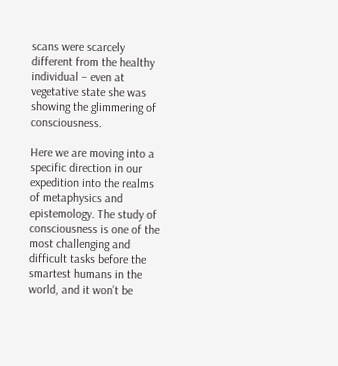scans were scarcely different from the healthy individual – even at vegetative state she was showing the glimmering of consciousness.

Here we are moving into a specific direction in our expedition into the realms of metaphysics and epistemology. The study of consciousness is one of the most challenging and difficult tasks before the smartest humans in the world, and it won’t be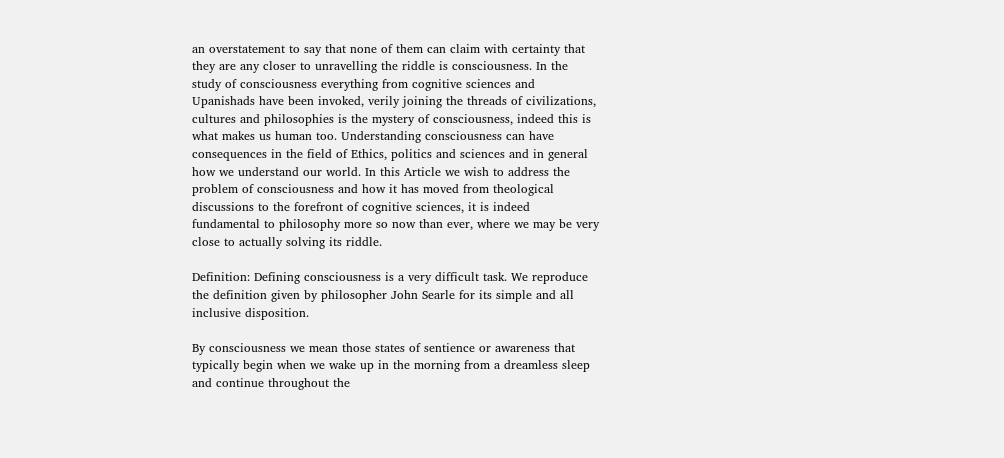an overstatement to say that none of them can claim with certainty that they are any closer to unravelling the riddle is consciousness. In the study of consciousness everything from cognitive sciences and Upanishads have been invoked, verily joining the threads of civilizations, cultures and philosophies is the mystery of consciousness, indeed this is what makes us human too. Understanding consciousness can have consequences in the field of Ethics, politics and sciences and in general how we understand our world. In this Article we wish to address the problem of consciousness and how it has moved from theological discussions to the forefront of cognitive sciences, it is indeed fundamental to philosophy more so now than ever, where we may be very close to actually solving its riddle.

Definition: Defining consciousness is a very difficult task. We reproduce the definition given by philosopher John Searle for its simple and all inclusive disposition.

By consciousness we mean those states of sentience or awareness that typically begin when we wake up in the morning from a dreamless sleep and continue throughout the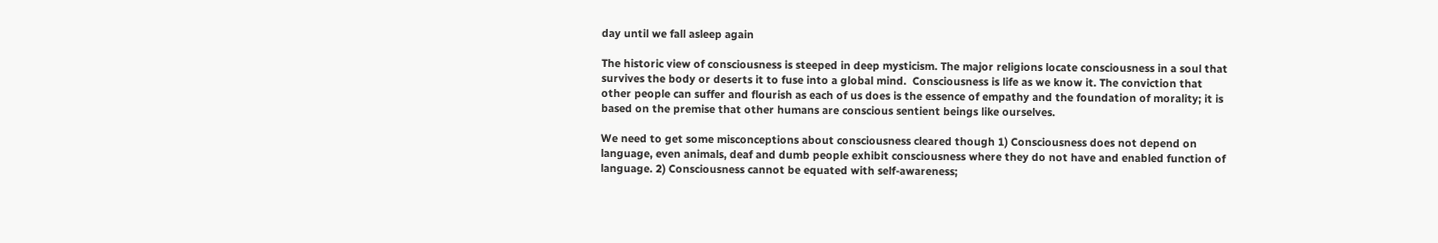day until we fall asleep again

The historic view of consciousness is steeped in deep mysticism. The major religions locate consciousness in a soul that survives the body or deserts it to fuse into a global mind.  Consciousness is life as we know it. The conviction that other people can suffer and flourish as each of us does is the essence of empathy and the foundation of morality; it is based on the premise that other humans are conscious sentient beings like ourselves.

We need to get some misconceptions about consciousness cleared though 1) Consciousness does not depend on language, even animals, deaf and dumb people exhibit consciousness where they do not have and enabled function of language. 2) Consciousness cannot be equated with self-awareness;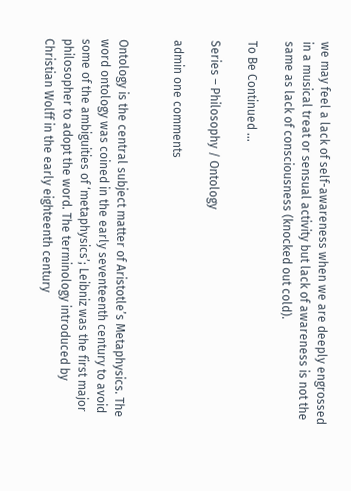we may feel a lack of self-awareness when we are deeply engrossed in a musical treat or sensual activity but lack of awareness is not the same as lack of consciousness (knocked out cold).

To Be Continued …

Series – Philosophy / Ontology

admin one comments


Ontology is the central subject matter of Aristotle’s Metaphysics. The word ontology was coined in the early seventeenth century to avoid some of the ambiguities of ‘metaphysics’; Leibniz was the first major philosopher to adopt the word. The terminology introduced by Christian Wolff in the early eighteenth century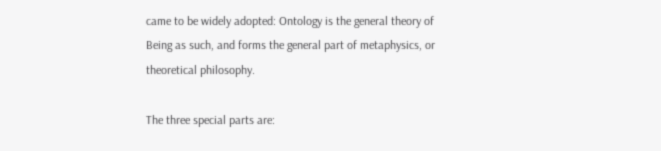came to be widely adopted: Ontology is the general theory of Being as such, and forms the general part of metaphysics, or theoretical philosophy.

The three special parts are: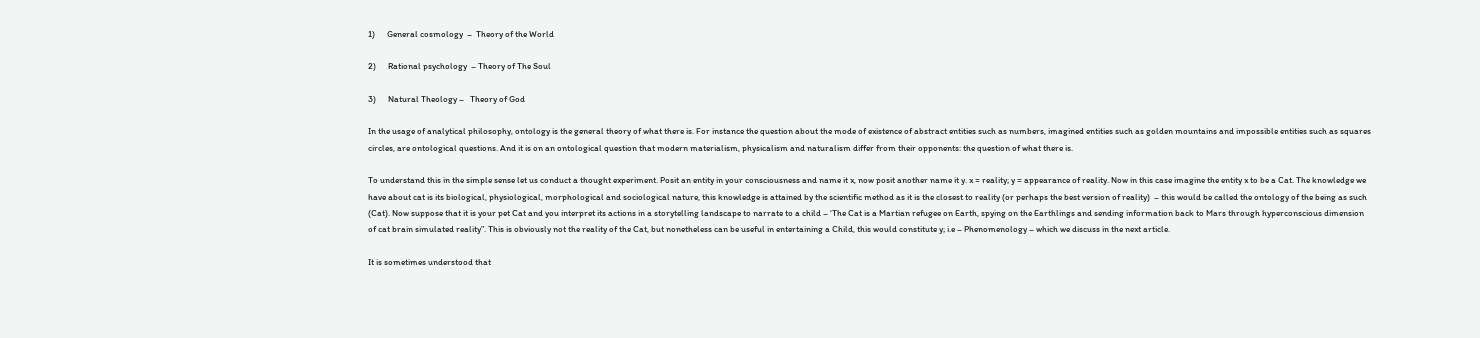1)      General cosmology  –  Theory of the World

2)      Rational psychology  – Theory of The Soul

3)      Natural Theology –   Theory of God

In the usage of analytical philosophy, ontology is the general theory of what there is. For instance the question about the mode of existence of abstract entities such as numbers, imagined entities such as golden mountains and impossible entities such as squares circles, are ontological questions. And it is on an ontological question that modern materialism, physicalism and naturalism differ from their opponents: the question of what there is.

To understand this in the simple sense let us conduct a thought experiment. Posit an entity in your consciousness and name it x, now posit another name it y. x = reality; y = appearance of reality. Now in this case imagine the entity x to be a Cat. The knowledge we have about cat is its biological, physiological, morphological and sociological nature, this knowledge is attained by the scientific method as it is the closest to reality (or perhaps the best version of reality)  – this would be called the ontology of the being as such (Cat). Now suppose that it is your pet Cat and you interpret its actions in a storytelling landscape to narrate to a child – ‘The Cat is a Martian refugee on Earth, spying on the Earthlings and sending information back to Mars through hyperconscious dimension of cat brain simulated reality”. This is obviously not the reality of the Cat, but nonetheless can be useful in entertaining a Child, this would constitute y; i.e – Phenomenology – which we discuss in the next article.

It is sometimes understood that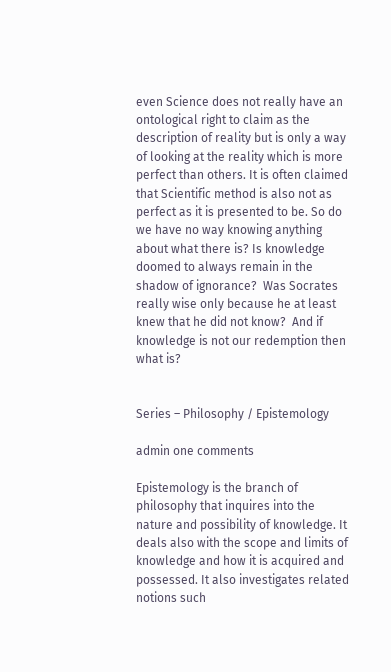even Science does not really have an ontological right to claim as the description of reality but is only a way of looking at the reality which is more perfect than others. It is often claimed that Scientific method is also not as perfect as it is presented to be. So do we have no way knowing anything about what there is? Is knowledge doomed to always remain in the shadow of ignorance?  Was Socrates really wise only because he at least knew that he did not know?  And if knowledge is not our redemption then what is?


Series – Philosophy / Epistemology

admin one comments

Epistemology is the branch of philosophy that inquires into the nature and possibility of knowledge. It deals also with the scope and limits of knowledge and how it is acquired and possessed. It also investigates related notions such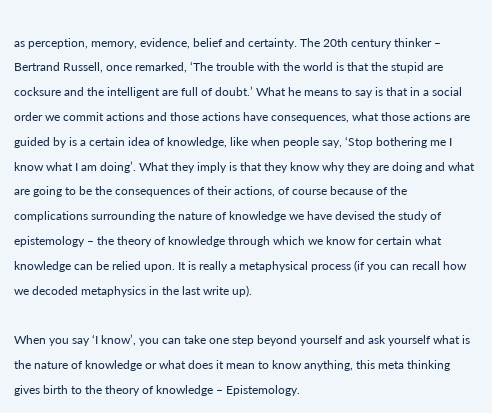as perception, memory, evidence, belief and certainty. The 20th century thinker – Bertrand Russell, once remarked, ‘The trouble with the world is that the stupid are cocksure and the intelligent are full of doubt.’ What he means to say is that in a social order we commit actions and those actions have consequences, what those actions are guided by is a certain idea of knowledge, like when people say, ‘Stop bothering me I know what I am doing’. What they imply is that they know why they are doing and what are going to be the consequences of their actions, of course because of the complications surrounding the nature of knowledge we have devised the study of epistemology – the theory of knowledge through which we know for certain what knowledge can be relied upon. It is really a metaphysical process (if you can recall how we decoded metaphysics in the last write up).

When you say ‘I know’, you can take one step beyond yourself and ask yourself what is the nature of knowledge or what does it mean to know anything, this meta thinking gives birth to the theory of knowledge – Epistemology.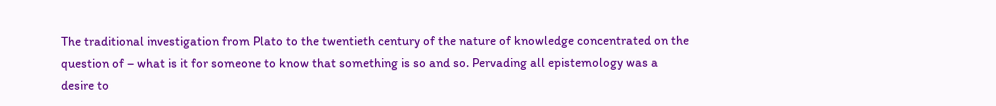The traditional investigation from Plato to the twentieth century of the nature of knowledge concentrated on the question of – what is it for someone to know that something is so and so. Pervading all epistemology was a desire to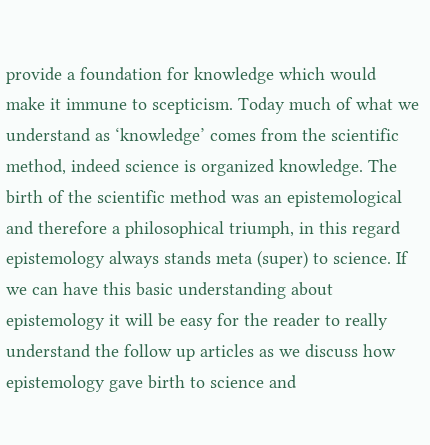provide a foundation for knowledge which would make it immune to scepticism. Today much of what we understand as ‘knowledge’ comes from the scientific method, indeed science is organized knowledge. The birth of the scientific method was an epistemological and therefore a philosophical triumph, in this regard epistemology always stands meta (super) to science. If we can have this basic understanding about epistemology it will be easy for the reader to really understand the follow up articles as we discuss how epistemology gave birth to science and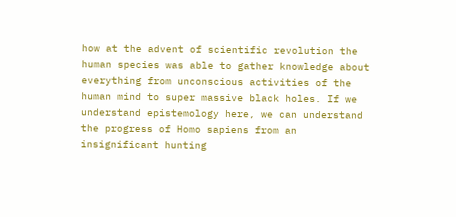how at the advent of scientific revolution the human species was able to gather knowledge about everything from unconscious activities of the human mind to super massive black holes. If we understand epistemology here, we can understand the progress of Homo sapiens from an insignificant hunting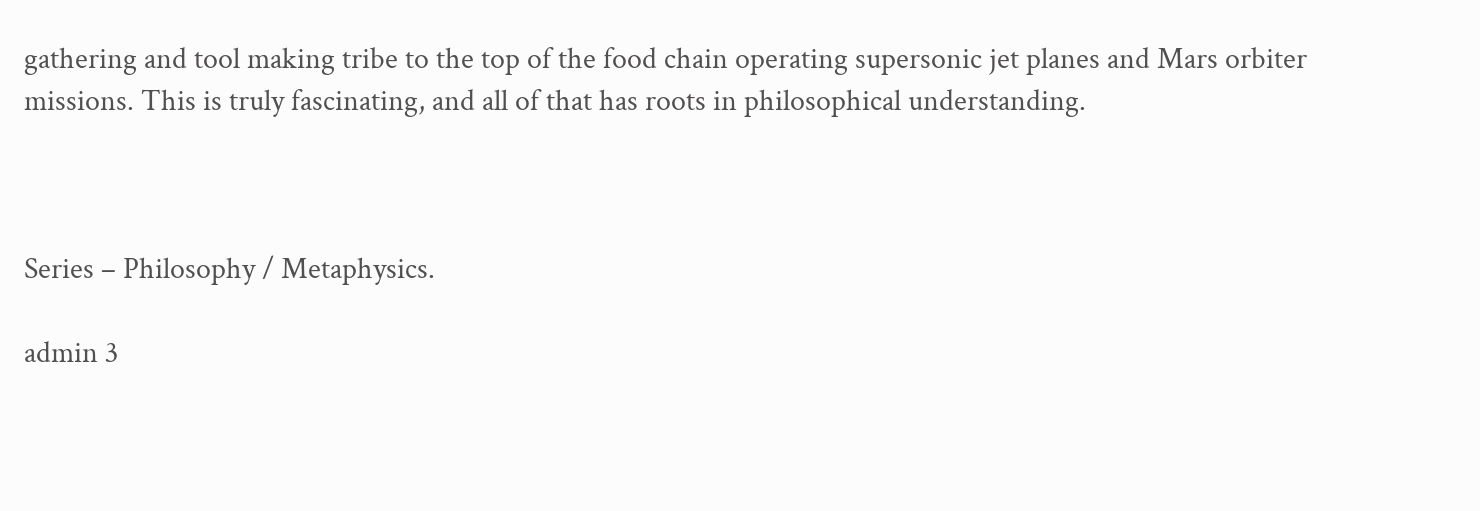gathering and tool making tribe to the top of the food chain operating supersonic jet planes and Mars orbiter missions. This is truly fascinating, and all of that has roots in philosophical understanding.



Series – Philosophy / Metaphysics.

admin 3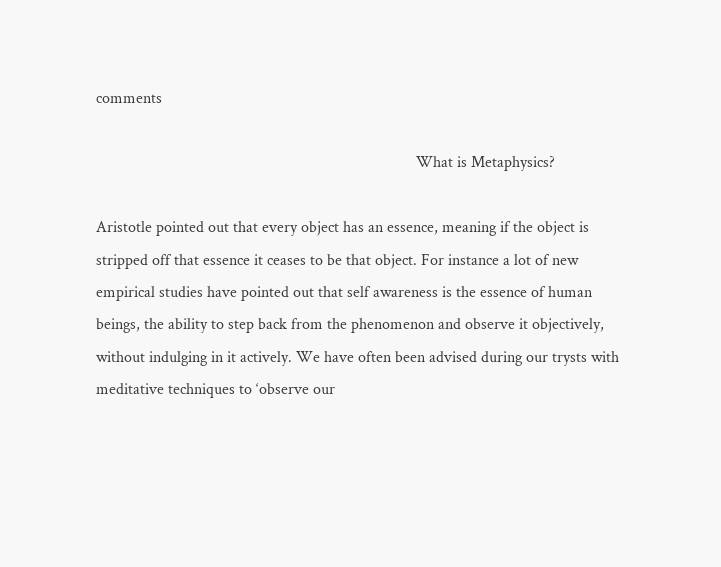comments

                                                                                What is Metaphysics?

Aristotle pointed out that every object has an essence, meaning if the object is stripped off that essence it ceases to be that object. For instance a lot of new empirical studies have pointed out that self awareness is the essence of human beings, the ability to step back from the phenomenon and observe it objectively, without indulging in it actively. We have often been advised during our trysts with meditative techniques to ‘observe our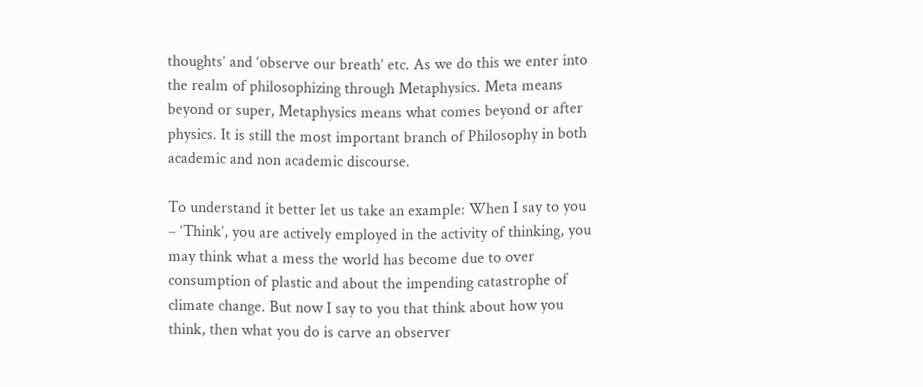thoughts’ and ‘observe our breath’ etc. As we do this we enter into the realm of philosophizing through Metaphysics. Meta means beyond or super, Metaphysics means what comes beyond or after physics. It is still the most important branch of Philosophy in both academic and non academic discourse.

To understand it better let us take an example: When I say to you – ‘Think’, you are actively employed in the activity of thinking, you may think what a mess the world has become due to over consumption of plastic and about the impending catastrophe of climate change. But now I say to you that think about how you think, then what you do is carve an observer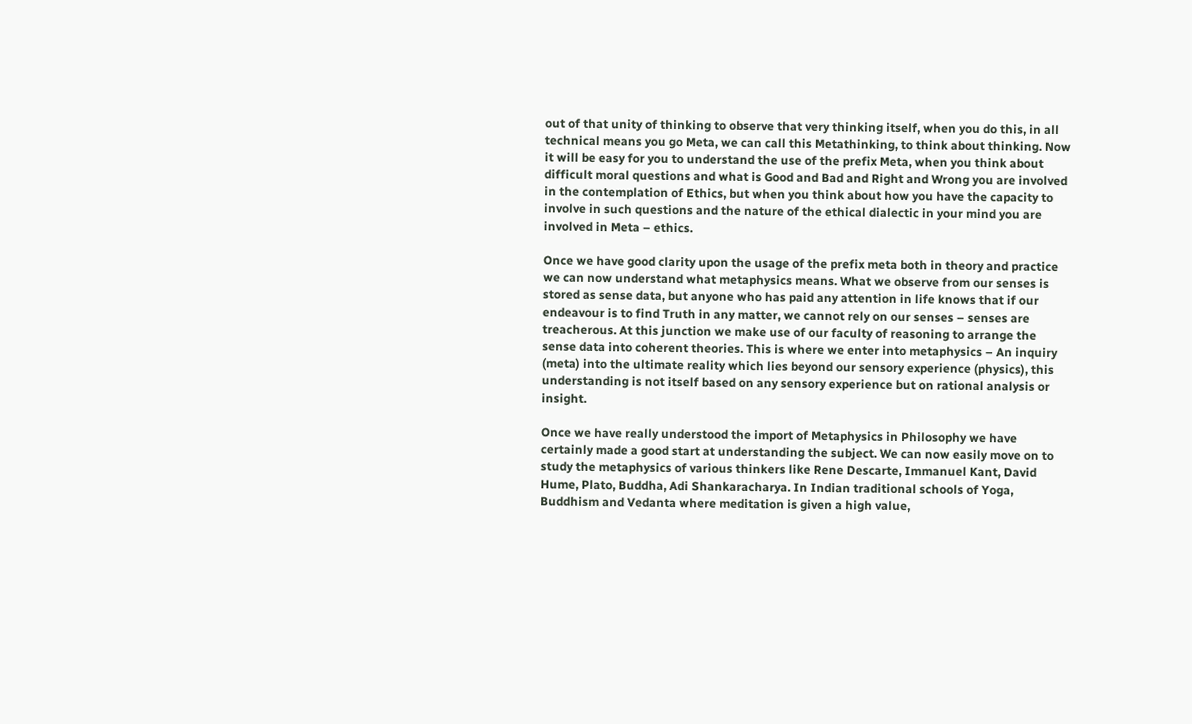out of that unity of thinking to observe that very thinking itself, when you do this, in all technical means you go Meta, we can call this Metathinking, to think about thinking. Now it will be easy for you to understand the use of the prefix Meta, when you think about difficult moral questions and what is Good and Bad and Right and Wrong you are involved in the contemplation of Ethics, but when you think about how you have the capacity to involve in such questions and the nature of the ethical dialectic in your mind you are involved in Meta – ethics.

Once we have good clarity upon the usage of the prefix meta both in theory and practice we can now understand what metaphysics means. What we observe from our senses is stored as sense data, but anyone who has paid any attention in life knows that if our endeavour is to find Truth in any matter, we cannot rely on our senses – senses are treacherous. At this junction we make use of our faculty of reasoning to arrange the sense data into coherent theories. This is where we enter into metaphysics – An inquiry (meta) into the ultimate reality which lies beyond our sensory experience (physics), this understanding is not itself based on any sensory experience but on rational analysis or insight.

Once we have really understood the import of Metaphysics in Philosophy we have certainly made a good start at understanding the subject. We can now easily move on to study the metaphysics of various thinkers like Rene Descarte, Immanuel Kant, David Hume, Plato, Buddha, Adi Shankaracharya. In Indian traditional schools of Yoga, Buddhism and Vedanta where meditation is given a high value,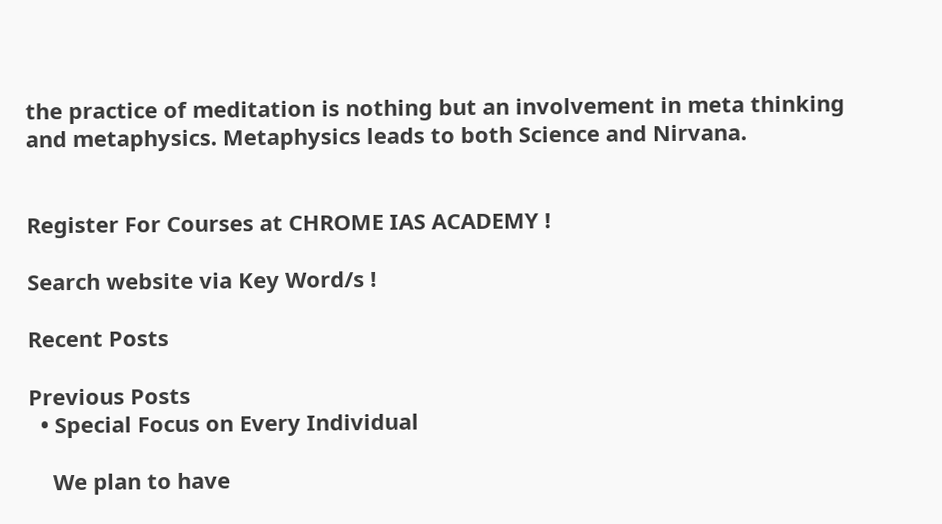the practice of meditation is nothing but an involvement in meta thinking and metaphysics. Metaphysics leads to both Science and Nirvana.


Register For Courses at CHROME IAS ACADEMY !

Search website via Key Word/s !

Recent Posts

Previous Posts
  • Special Focus on Every Individual

    We plan to have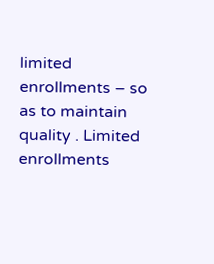limited enrollments – so as to maintain quality . Limited enrollments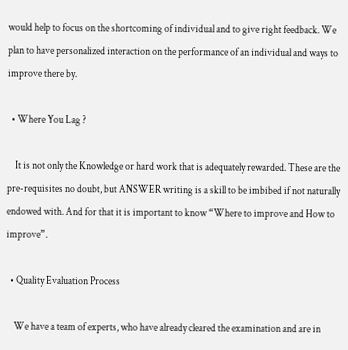would help to focus on the shortcoming of individual and to give right feedback. We plan to have personalized interaction on the performance of an individual and ways to improve there by.

  • Where You Lag ?

    It is not only the Knowledge or hard work that is adequately rewarded. These are the pre-requisites no doubt, but ANSWER writing is a skill to be imbibed if not naturally endowed with. And for that it is important to know “Where to improve and How to improve”.

  • Quality Evaluation Process

    We have a team of experts, who have already cleared the examination and are in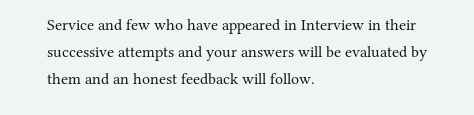Service and few who have appeared in Interview in their successive attempts and your answers will be evaluated by them and an honest feedback will follow.